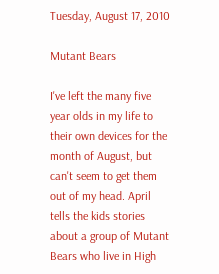Tuesday, August 17, 2010

Mutant Bears

I've left the many five year olds in my life to their own devices for the month of August, but can't seem to get them out of my head. April tells the kids stories about a group of Mutant Bears who live in High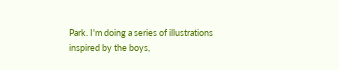Park. I'm doing a series of illustrations inspired by the boys,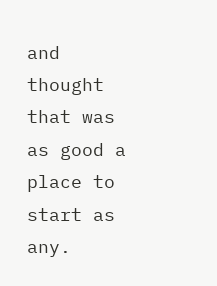and thought that was as good a place to start as any.